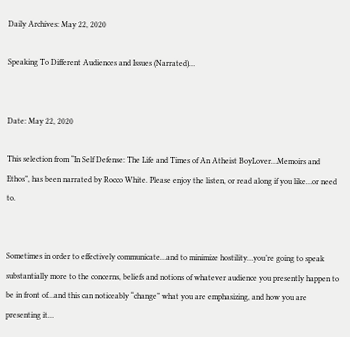Daily Archives: May 22, 2020

Speaking To Different Audiences and Issues (Narrated)…


Date: May 22, 2020

This selection from “In Self Defense: The Life and Times of An Atheist BoyLover…Memoirs and Ethos”, has been narrated by Rocco White. Please enjoy the listen, or read along if you like…or need to.


Sometimes in order to effectively communicate…and to minimize hostility…you’re going to speak substantially more to the concerns, beliefs and notions of whatever audience you presently happen to be in front of…and this can noticeably “change” what you are emphasizing, and how you are presenting it…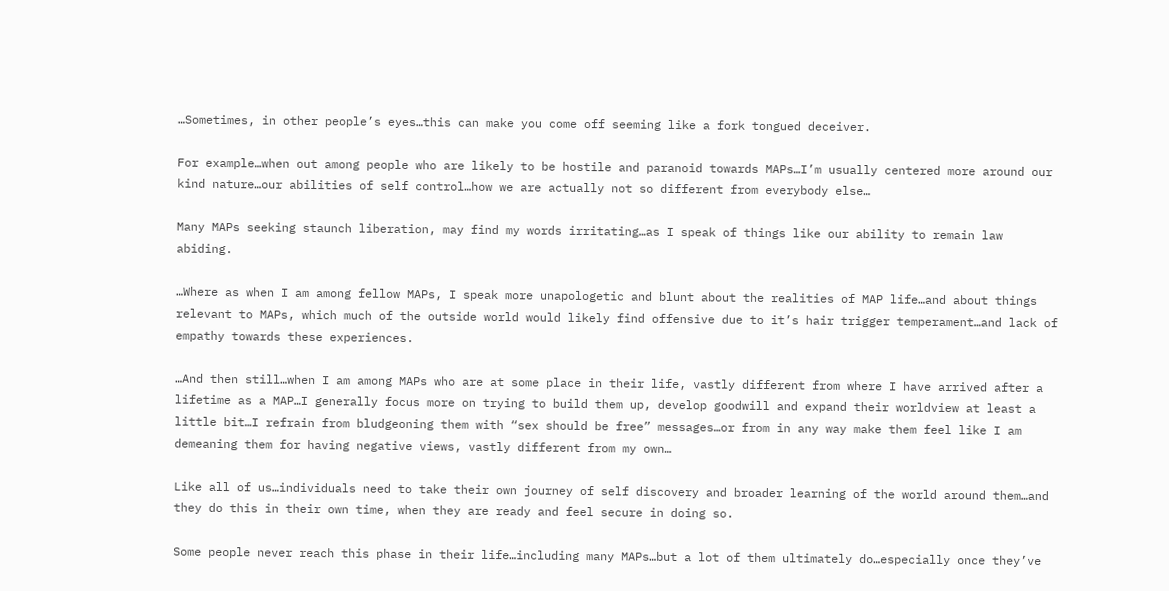…Sometimes, in other people’s eyes…this can make you come off seeming like a fork tongued deceiver.

For example…when out among people who are likely to be hostile and paranoid towards MAPs…I’m usually centered more around our kind nature…our abilities of self control…how we are actually not so different from everybody else…

Many MAPs seeking staunch liberation, may find my words irritating…as I speak of things like our ability to remain law abiding.

…Where as when I am among fellow MAPs, I speak more unapologetic and blunt about the realities of MAP life…and about things relevant to MAPs, which much of the outside world would likely find offensive due to it’s hair trigger temperament…and lack of empathy towards these experiences.

…And then still…when I am among MAPs who are at some place in their life, vastly different from where I have arrived after a lifetime as a MAP…I generally focus more on trying to build them up, develop goodwill and expand their worldview at least a little bit…I refrain from bludgeoning them with “sex should be free” messages…or from in any way make them feel like I am demeaning them for having negative views, vastly different from my own…

Like all of us…individuals need to take their own journey of self discovery and broader learning of the world around them…and they do this in their own time, when they are ready and feel secure in doing so.

Some people never reach this phase in their life…including many MAPs…but a lot of them ultimately do…especially once they’ve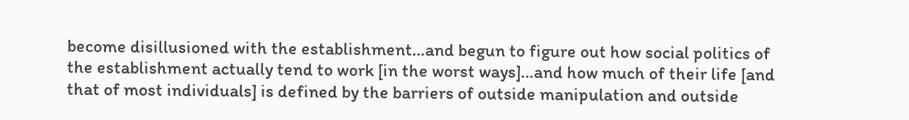become disillusioned with the establishment…and begun to figure out how social politics of the establishment actually tend to work [in the worst ways]…and how much of their life [and that of most individuals] is defined by the barriers of outside manipulation and outside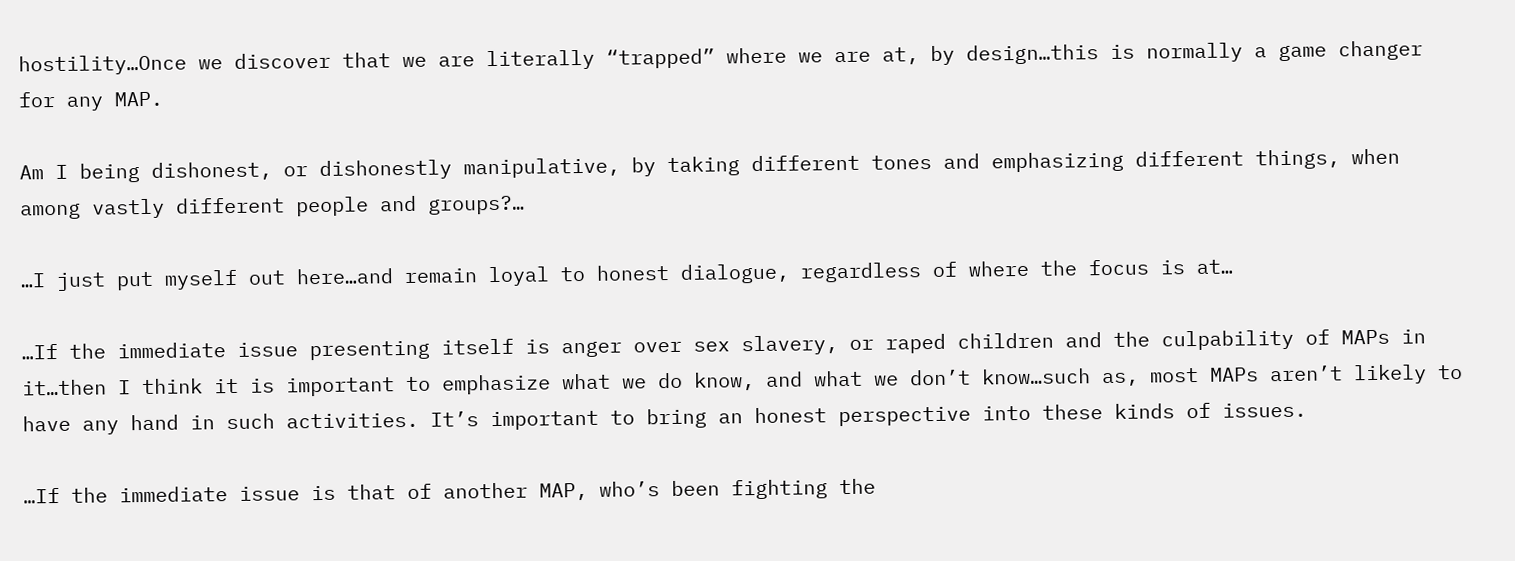hostility…Once we discover that we are literally “trapped” where we are at, by design…this is normally a game changer for any MAP.

Am I being dishonest, or dishonestly manipulative, by taking different tones and emphasizing different things, when among vastly different people and groups?…

…I just put myself out here…and remain loyal to honest dialogue, regardless of where the focus is at…

…If the immediate issue presenting itself is anger over sex slavery, or raped children and the culpability of MAPs in it…then I think it is important to emphasize what we do know, and what we don’t know…such as, most MAPs aren’t likely to have any hand in such activities. It’s important to bring an honest perspective into these kinds of issues.

…If the immediate issue is that of another MAP, who’s been fighting the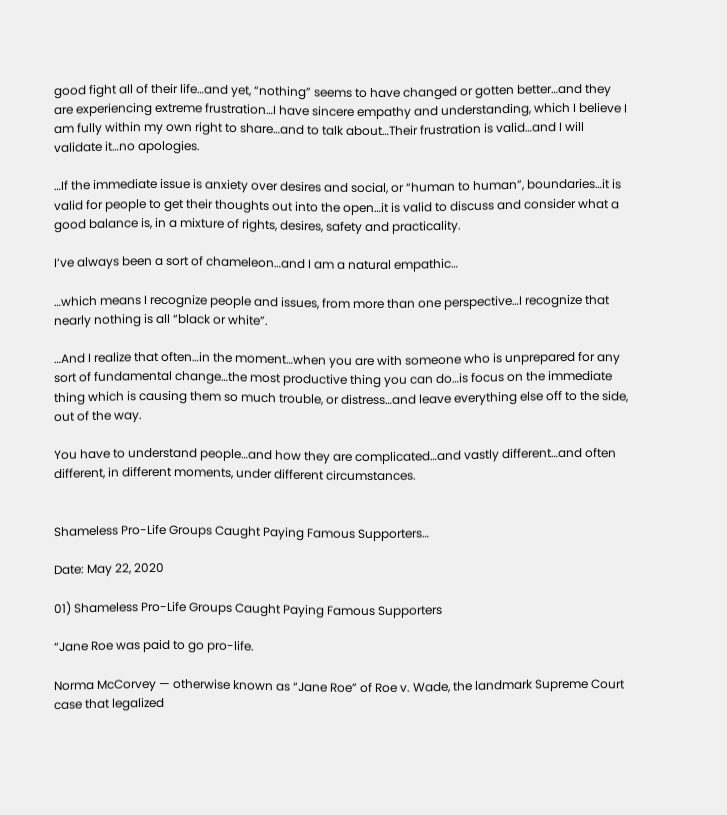good fight all of their life…and yet, “nothing” seems to have changed or gotten better…and they are experiencing extreme frustration…I have sincere empathy and understanding, which I believe I am fully within my own right to share…and to talk about…Their frustration is valid…and I will validate it…no apologies.

…If the immediate issue is anxiety over desires and social, or “human to human”, boundaries…it is valid for people to get their thoughts out into the open…it is valid to discuss and consider what a good balance is, in a mixture of rights, desires, safety and practicality.

I’ve always been a sort of chameleon…and I am a natural empathic…

…which means I recognize people and issues, from more than one perspective…I recognize that nearly nothing is all “black or white”.

…And I realize that often…in the moment…when you are with someone who is unprepared for any sort of fundamental change…the most productive thing you can do…is focus on the immediate thing which is causing them so much trouble, or distress…and leave everything else off to the side, out of the way.

You have to understand people…and how they are complicated…and vastly different…and often different, in different moments, under different circumstances.


Shameless Pro-Life Groups Caught Paying Famous Supporters…

Date: May 22, 2020

01) Shameless Pro-Life Groups Caught Paying Famous Supporters

“Jane Roe was paid to go pro-life.

Norma McCorvey — otherwise known as “Jane Roe” of Roe v. Wade, the landmark Supreme Court case that legalized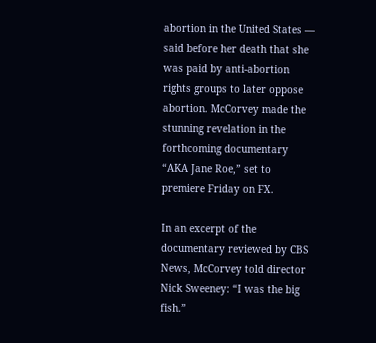abortion in the United States — said before her death that she was paid by anti-abortion rights groups to later oppose abortion. McCorvey made the stunning revelation in the forthcoming documentary “AKA Jane Roe,” set to premiere Friday on FX.

In an excerpt of the documentary reviewed by CBS News, McCorvey told director Nick Sweeney: “I was the big fish.”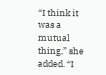“I think it was a mutual thing,” she added. “I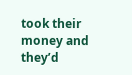took their money and they’d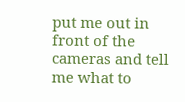put me out in front of the cameras and tell me what to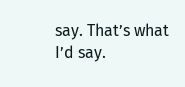say. That’s what I’d say.